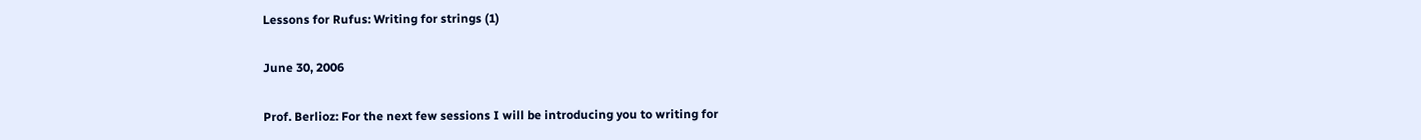Lessons for Rufus: Writing for strings (1)

June 30, 2006

Prof. Berlioz: For the next few sessions I will be introducing you to writing for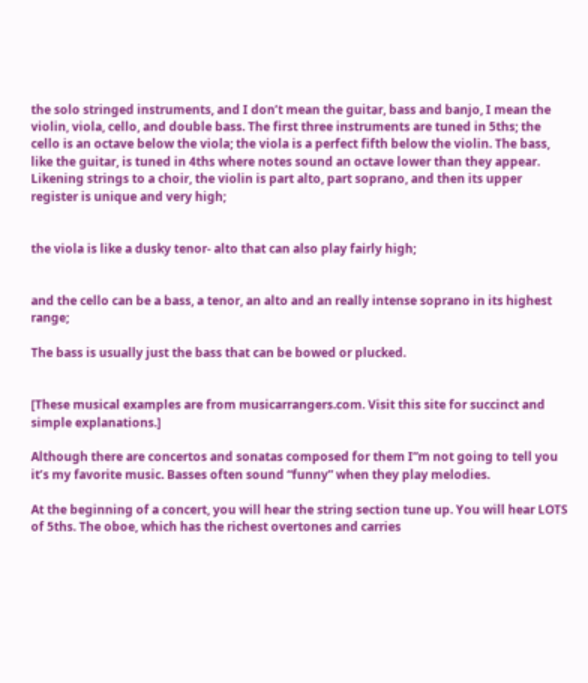the solo stringed instruments, and I don’t mean the guitar, bass and banjo, I mean the violin, viola, cello, and double bass. The first three instruments are tuned in 5ths; the cello is an octave below the viola; the viola is a perfect fifth below the violin. The bass, like the guitar, is tuned in 4ths where notes sound an octave lower than they appear.
Likening strings to a choir, the violin is part alto, part soprano, and then its upper register is unique and very high;


the viola is like a dusky tenor- alto that can also play fairly high;


and the cello can be a bass, a tenor, an alto and an really intense soprano in its highest range;

The bass is usually just the bass that can be bowed or plucked.


[These musical examples are from musicarrangers.com. Visit this site for succinct and simple explanations.]

Although there are concertos and sonatas composed for them I”m not going to tell you it’s my favorite music. Basses often sound “funny” when they play melodies.

At the beginning of a concert, you will hear the string section tune up. You will hear LOTS of 5ths. The oboe, which has the richest overtones and carries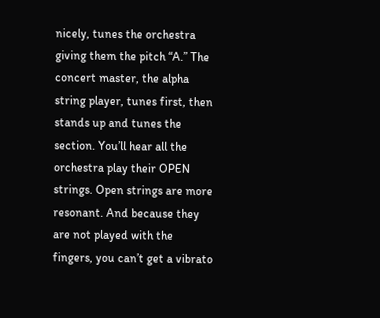nicely, tunes the orchestra giving them the pitch “A.” The concert master, the alpha string player, tunes first, then stands up and tunes the section. You’ll hear all the orchestra play their OPEN strings. Open strings are more resonant. And because they are not played with the fingers, you can’t get a vibrato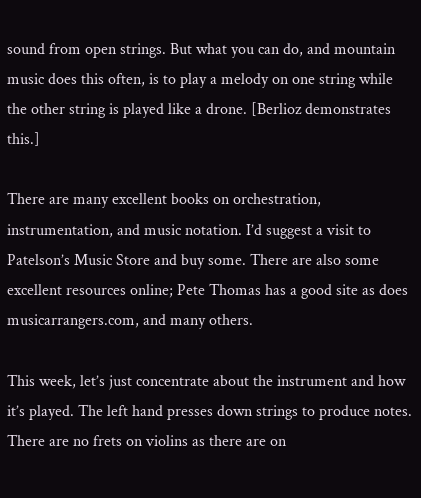sound from open strings. But what you can do, and mountain music does this often, is to play a melody on one string while the other string is played like a drone. [Berlioz demonstrates this.]

There are many excellent books on orchestration, instrumentation, and music notation. I’d suggest a visit to Patelson’s Music Store and buy some. There are also some excellent resources online; Pete Thomas has a good site as does musicarrangers.com, and many others.

This week, let’s just concentrate about the instrument and how it’s played. The left hand presses down strings to produce notes. There are no frets on violins as there are on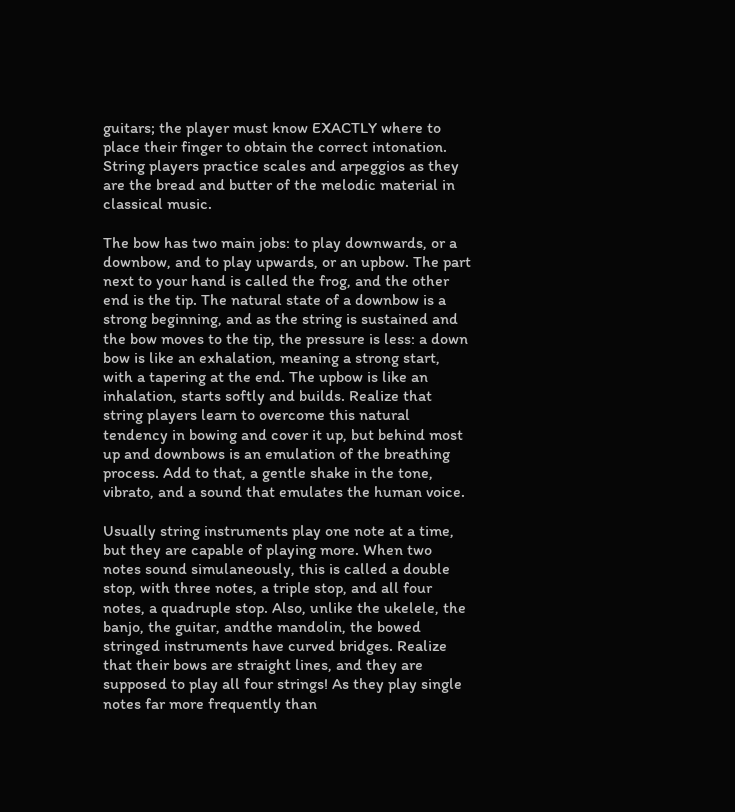guitars; the player must know EXACTLY where to place their finger to obtain the correct intonation. String players practice scales and arpeggios as they are the bread and butter of the melodic material in classical music.

The bow has two main jobs: to play downwards, or a downbow, and to play upwards, or an upbow. The part next to your hand is called the frog, and the other end is the tip. The natural state of a downbow is a strong beginning, and as the string is sustained and the bow moves to the tip, the pressure is less: a down bow is like an exhalation, meaning a strong start, with a tapering at the end. The upbow is like an inhalation, starts softly and builds. Realize that string players learn to overcome this natural tendency in bowing and cover it up, but behind most up and downbows is an emulation of the breathing process. Add to that, a gentle shake in the tone, vibrato, and a sound that emulates the human voice.

Usually string instruments play one note at a time, but they are capable of playing more. When two notes sound simulaneously, this is called a double stop, with three notes, a triple stop, and all four notes, a quadruple stop. Also, unlike the ukelele, the banjo, the guitar, andthe mandolin, the bowed stringed instruments have curved bridges. Realize that their bows are straight lines, and they are supposed to play all four strings! As they play single notes far more frequently than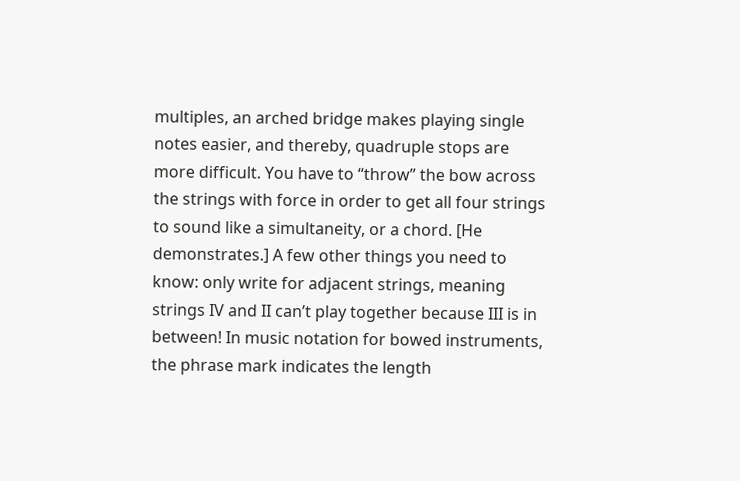multiples, an arched bridge makes playing single notes easier, and thereby, quadruple stops are more difficult. You have to “throw” the bow across the strings with force in order to get all four strings to sound like a simultaneity, or a chord. [He demonstrates.] A few other things you need to know: only write for adjacent strings, meaning strings IV and II can’t play together because III is in between! In music notation for bowed instruments, the phrase mark indicates the length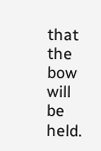that the bow will be held.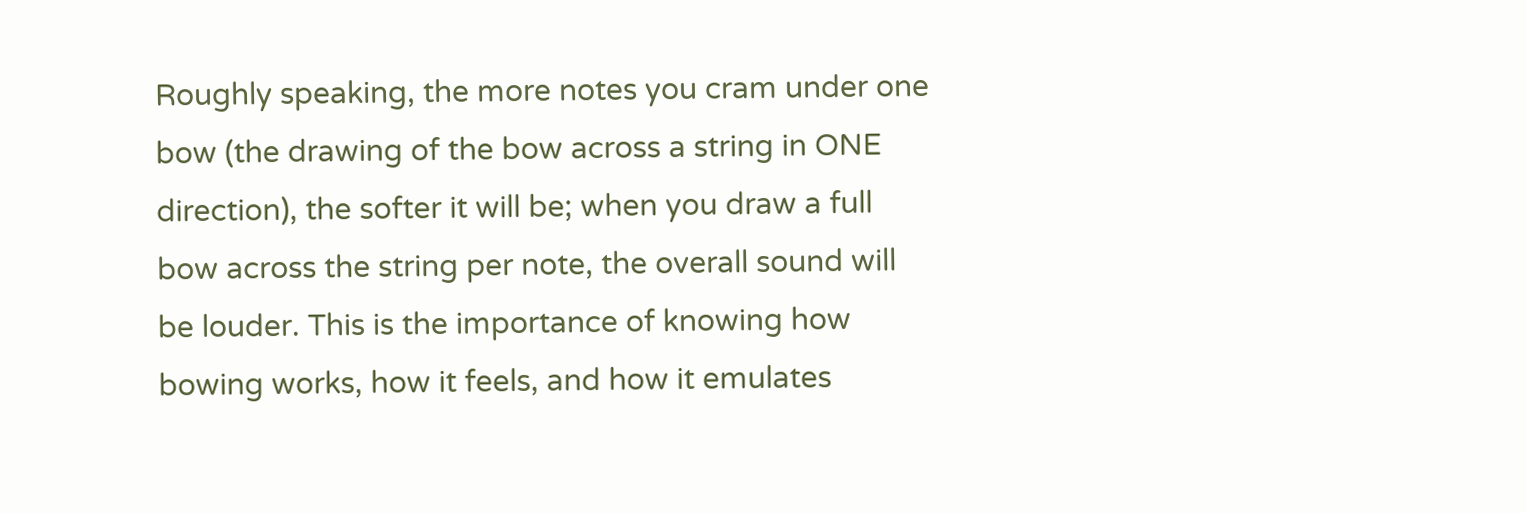Roughly speaking, the more notes you cram under one bow (the drawing of the bow across a string in ONE direction), the softer it will be; when you draw a full bow across the string per note, the overall sound will be louder. This is the importance of knowing how bowing works, how it feels, and how it emulates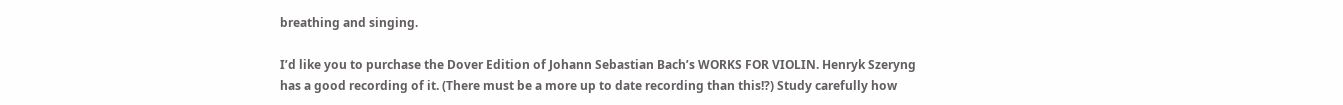breathing and singing.

I’d like you to purchase the Dover Edition of Johann Sebastian Bach’s WORKS FOR VIOLIN. Henryk Szeryng has a good recording of it. (There must be a more up to date recording than this!?) Study carefully how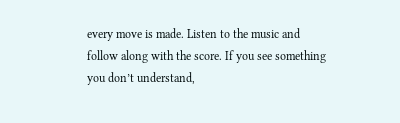every move is made. Listen to the music and follow along with the score. If you see something you don’t understand,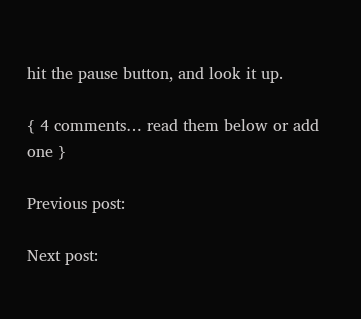hit the pause button, and look it up.

{ 4 comments… read them below or add one }

Previous post:

Next post: